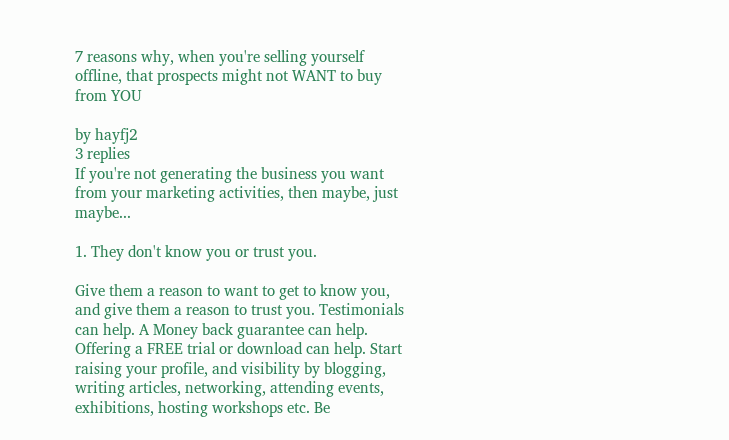7 reasons why, when you're selling yourself offline, that prospects might not WANT to buy from YOU

by hayfj2
3 replies
If you're not generating the business you want from your marketing activities, then maybe, just maybe...

1. They don't know you or trust you.

Give them a reason to want to get to know you, and give them a reason to trust you. Testimonials can help. A Money back guarantee can help. Offering a FREE trial or download can help. Start raising your profile, and visibility by blogging, writing articles, networking, attending events, exhibitions, hosting workshops etc. Be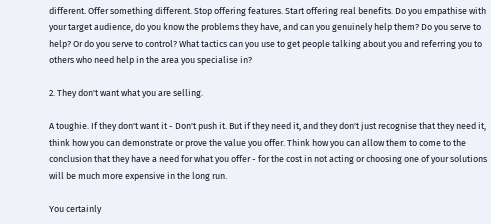different. Offer something different. Stop offering features. Start offering real benefits. Do you empathise with your target audience, do you know the problems they have, and can you genuinely help them? Do you serve to help? Or do you serve to control? What tactics can you use to get people talking about you and referring you to others who need help in the area you specialise in?

2. They don't want what you are selling.

A toughie. If they don't want it - Don't push it. But if they need it, and they don't just recognise that they need it, think how you can demonstrate or prove the value you offer. Think how you can allow them to come to the conclusion that they have a need for what you offer - for the cost in not acting or choosing one of your solutions will be much more expensive in the long run.

You certainly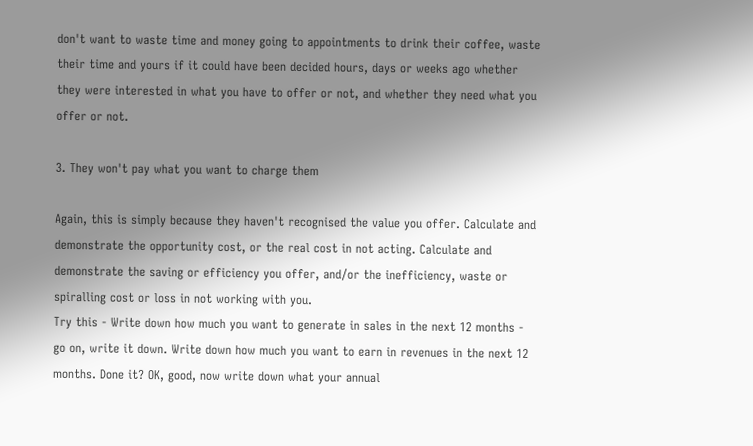don't want to waste time and money going to appointments to drink their coffee, waste their time and yours if it could have been decided hours, days or weeks ago whether they were interested in what you have to offer or not, and whether they need what you offer or not.

3. They won't pay what you want to charge them

Again, this is simply because they haven't recognised the value you offer. Calculate and demonstrate the opportunity cost, or the real cost in not acting. Calculate and demonstrate the saving or efficiency you offer, and/or the inefficiency, waste or spiralling cost or loss in not working with you.
Try this - Write down how much you want to generate in sales in the next 12 months - go on, write it down. Write down how much you want to earn in revenues in the next 12 months. Done it? OK, good, now write down what your annual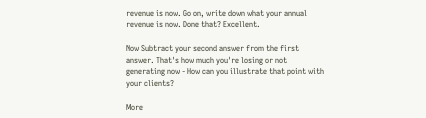revenue is now. Go on, write down what your annual revenue is now. Done that? Excellent.

Now Subtract your second answer from the first answer. That's how much you're losing or not generating now - How can you illustrate that point with your clients?

More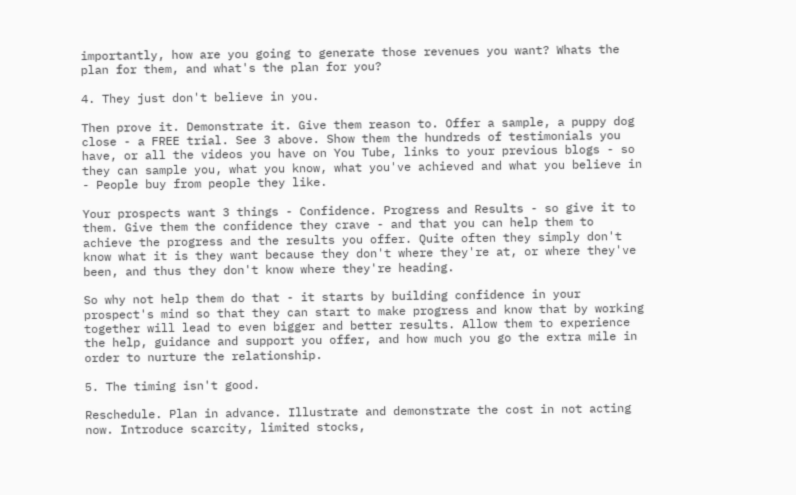importantly, how are you going to generate those revenues you want? Whats the plan for them, and what's the plan for you?

4. They just don't believe in you.

Then prove it. Demonstrate it. Give them reason to. Offer a sample, a puppy dog close - a FREE trial. See 3 above. Show them the hundreds of testimonials you have, or all the videos you have on You Tube, links to your previous blogs - so they can sample you, what you know, what you've achieved and what you believe in - People buy from people they like.

Your prospects want 3 things - Confidence. Progress and Results - so give it to them. Give them the confidence they crave - and that you can help them to achieve the progress and the results you offer. Quite often they simply don't know what it is they want because they don't where they're at, or where they've been, and thus they don't know where they're heading.

So why not help them do that - it starts by building confidence in your prospect's mind so that they can start to make progress and know that by working together will lead to even bigger and better results. Allow them to experience the help, guidance and support you offer, and how much you go the extra mile in order to nurture the relationship.

5. The timing isn't good.

Reschedule. Plan in advance. Illustrate and demonstrate the cost in not acting now. Introduce scarcity, limited stocks,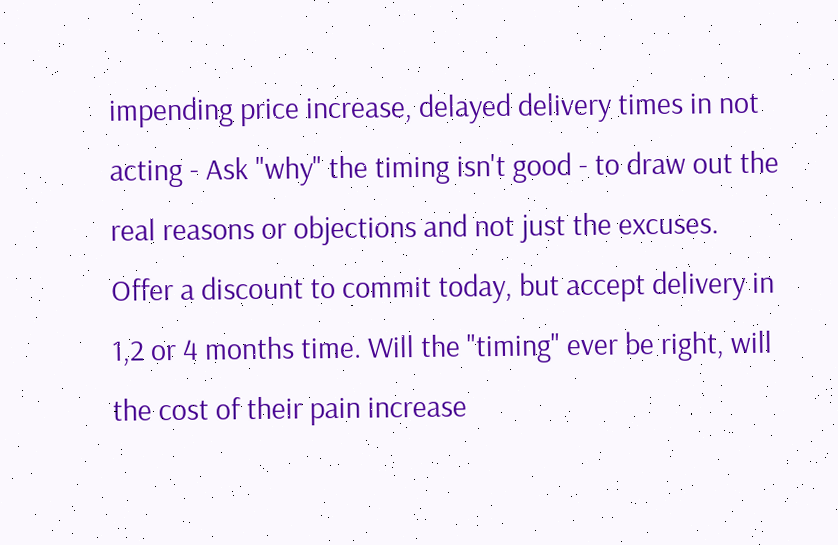impending price increase, delayed delivery times in not acting - Ask "why" the timing isn't good - to draw out the real reasons or objections and not just the excuses. Offer a discount to commit today, but accept delivery in 1,2 or 4 months time. Will the "timing" ever be right, will the cost of their pain increase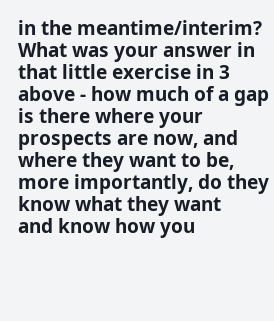in the meantime/interim? What was your answer in that little exercise in 3 above - how much of a gap is there where your prospects are now, and where they want to be, more importantly, do they know what they want
and know how you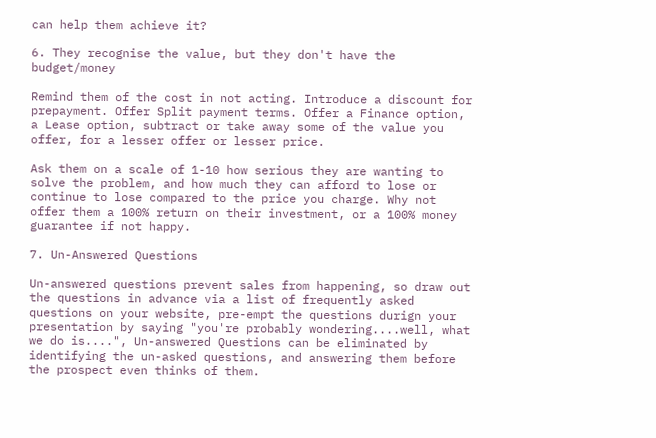can help them achieve it?

6. They recognise the value, but they don't have the budget/money

Remind them of the cost in not acting. Introduce a discount for prepayment. Offer Split payment terms. Offer a Finance option, a Lease option, subtract or take away some of the value you offer, for a lesser offer or lesser price.

Ask them on a scale of 1-10 how serious they are wanting to solve the problem, and how much they can afford to lose or continue to lose compared to the price you charge. Why not offer them a 100% return on their investment, or a 100% money guarantee if not happy.

7. Un-Answered Questions

Un-answered questions prevent sales from happening, so draw out the questions in advance via a list of frequently asked questions on your website, pre-empt the questions durign your presentation by saying "you're probably wondering....well, what we do is....", Un-answered Questions can be eliminated by identifying the un-asked questions, and answering them before the prospect even thinks of them.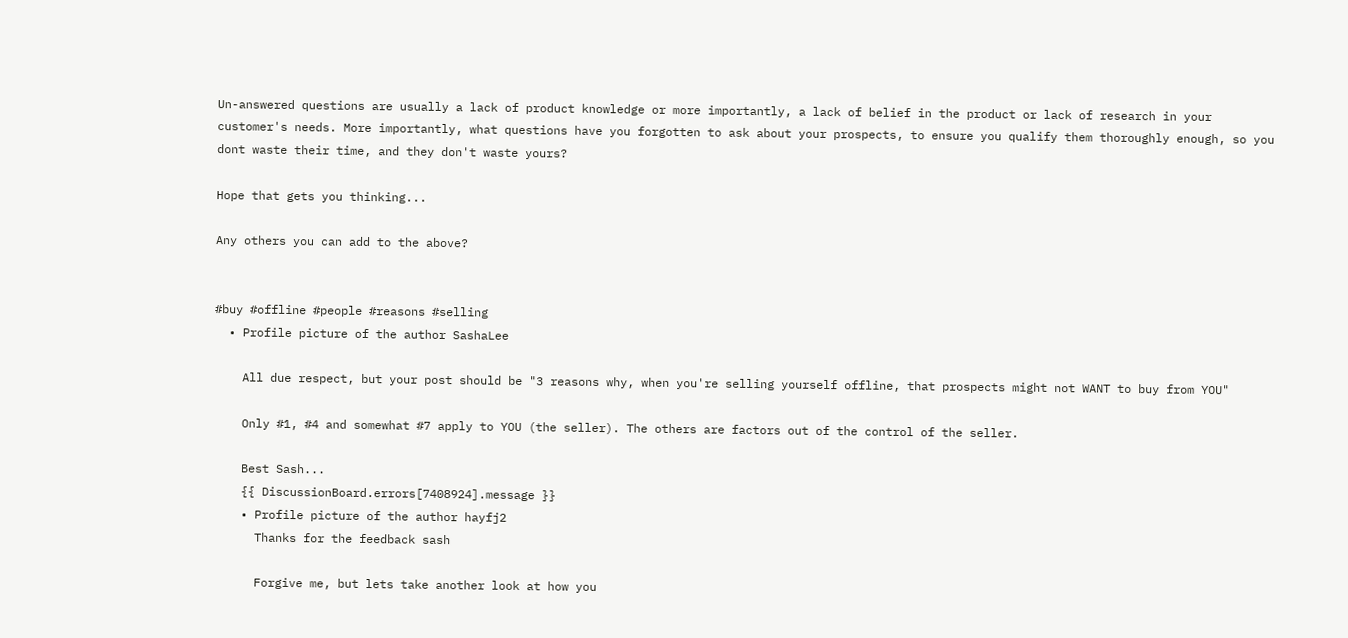Un-answered questions are usually a lack of product knowledge or more importantly, a lack of belief in the product or lack of research in your customer's needs. More importantly, what questions have you forgotten to ask about your prospects, to ensure you qualify them thoroughly enough, so you dont waste their time, and they don't waste yours?

Hope that gets you thinking...

Any others you can add to the above?


#buy #offline #people #reasons #selling
  • Profile picture of the author SashaLee

    All due respect, but your post should be "3 reasons why, when you're selling yourself offline, that prospects might not WANT to buy from YOU"

    Only #1, #4 and somewhat #7 apply to YOU (the seller). The others are factors out of the control of the seller.

    Best Sash...
    {{ DiscussionBoard.errors[7408924].message }}
    • Profile picture of the author hayfj2
      Thanks for the feedback sash

      Forgive me, but lets take another look at how you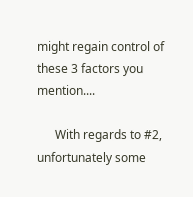might regain control of these 3 factors you mention....

      With regards to #2, unfortunately some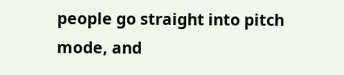people go straight into pitch mode, and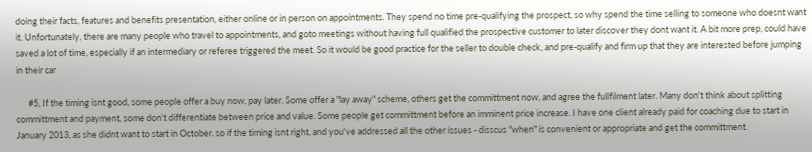doing their facts, features and benefits presentation, either online or in person on appointments. They spend no time pre-qualifying the prospect, so why spend the time selling to someone who doesnt want it. Unfortunately, there are many people who travel to appointments, and goto meetings without having full qualified the prospective customer to later discover they dont want it. A bit more prep, could have saved a lot of time, especially if an intermediary or referee triggered the meet. So it would be good practice for the seller to double check, and pre-qualify and firm up that they are interested before jumping in their car

      #5, If the timing isnt good, some people offer a buy now, pay later. Some offer a "lay away" scheme, others get the committment now, and agree the fullfilment later. Many don't think about splitting committment and payment, some don't differentiate between price and value. Some people get committment before an imminent price increase. I have one client already paid for coaching due to start in January 2013, as she didnt want to start in October. so if the timing isnt right, and you've addressed all the other issues - disscus "when" is convenient or appropriate and get the committment.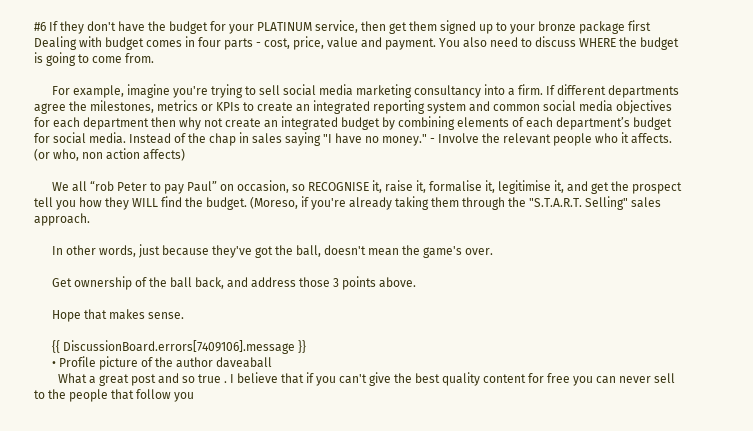#6 If they don't have the budget for your PLATINUM service, then get them signed up to your bronze package first Dealing with budget comes in four parts - cost, price, value and payment. You also need to discuss WHERE the budget is going to come from.

      For example, imagine you're trying to sell social media marketing consultancy into a firm. If different departments agree the milestones, metrics or KPIs to create an integrated reporting system and common social media objectives for each department then why not create an integrated budget by combining elements of each department’s budget for social media. Instead of the chap in sales saying "I have no money." - Involve the relevant people who it affects. (or who, non action affects)

      We all “rob Peter to pay Paul” on occasion, so RECOGNISE it, raise it, formalise it, legitimise it, and get the prospect tell you how they WILL find the budget. (Moreso, if you're already taking them through the "S.T.A.R.T. Selling" sales approach.

      In other words, just because they've got the ball, doesn't mean the game's over.

      Get ownership of the ball back, and address those 3 points above.

      Hope that makes sense.

      {{ DiscussionBoard.errors[7409106].message }}
      • Profile picture of the author daveaball
        What a great post and so true . I believe that if you can't give the best quality content for free you can never sell to the people that follow you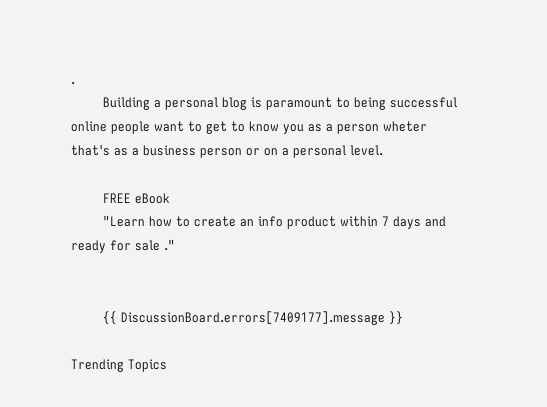.
        Building a personal blog is paramount to being successful online people want to get to know you as a person wheter that's as a business person or on a personal level.

        FREE eBook
        "Learn how to create an info product within 7 days and ready for sale ."


        {{ DiscussionBoard.errors[7409177].message }}

Trending Topics